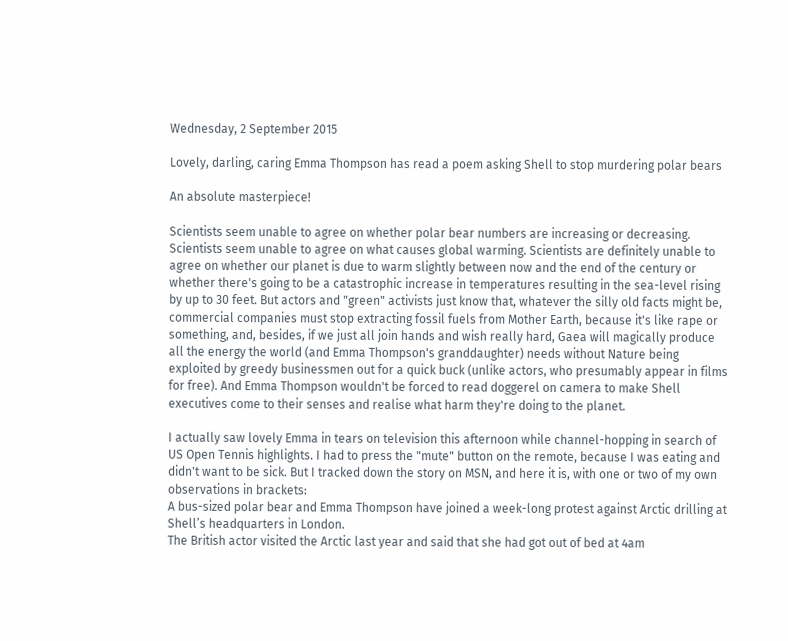Wednesday, 2 September 2015

Lovely, darling, caring Emma Thompson has read a poem asking Shell to stop murdering polar bears

An absolute masterpiece!

Scientists seem unable to agree on whether polar bear numbers are increasing or decreasing. Scientists seem unable to agree on what causes global warming. Scientists are definitely unable to agree on whether our planet is due to warm slightly between now and the end of the century or whether there's going to be a catastrophic increase in temperatures resulting in the sea-level rising by up to 30 feet. But actors and "green" activists just know that, whatever the silly old facts might be, commercial companies must stop extracting fossil fuels from Mother Earth, because it's like rape or something, and, besides, if we just all join hands and wish really hard, Gaea will magically produce all the energy the world (and Emma Thompson's granddaughter) needs without Nature being exploited by greedy businessmen out for a quick buck (unlike actors, who presumably appear in films for free). And Emma Thompson wouldn't be forced to read doggerel on camera to make Shell executives come to their senses and realise what harm they're doing to the planet.

I actually saw lovely Emma in tears on television this afternoon while channel-hopping in search of US Open Tennis highlights. I had to press the "mute" button on the remote, because I was eating and didn't want to be sick. But I tracked down the story on MSN, and here it is, with one or two of my own observations in brackets:
A bus-sized polar bear and Emma Thompson have joined a week-long protest against Arctic drilling at Shell’s headquarters in London.
The British actor visited the Arctic last year and said that she had got out of bed at 4am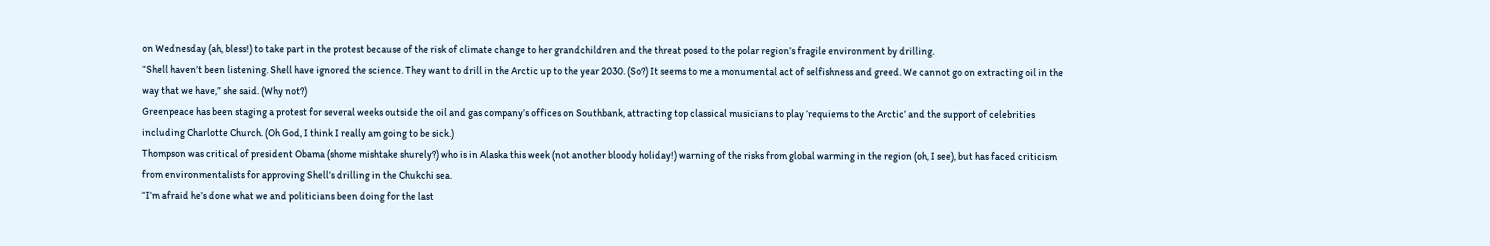on Wednesday (ah, bless!) to take part in the protest because of the risk of climate change to her grandchildren and the threat posed to the polar region’s fragile environment by drilling.
“Shell haven’t been listening. Shell have ignored the science. They want to drill in the Arctic up to the year 2030. (So?) It seems to me a monumental act of selfishness and greed. We cannot go on extracting oil in the way that we have,” she said. (Why not?)
Greenpeace has been staging a protest for several weeks outside the oil and gas company’s offices on Southbank, attracting top classical musicians to play ‘requiems to the Arctic’ and the support of celebrities including Charlotte Church. (Oh God, I think I really am going to be sick.)
Thompson was critical of president Obama (shome mishtake shurely?) who is in Alaska this week (not another bloody holiday!) warning of the risks from global warming in the region (oh, I see), but has faced criticism from environmentalists for approving Shell’s drilling in the Chukchi sea.
“I’m afraid he’s done what we and politicians been doing for the last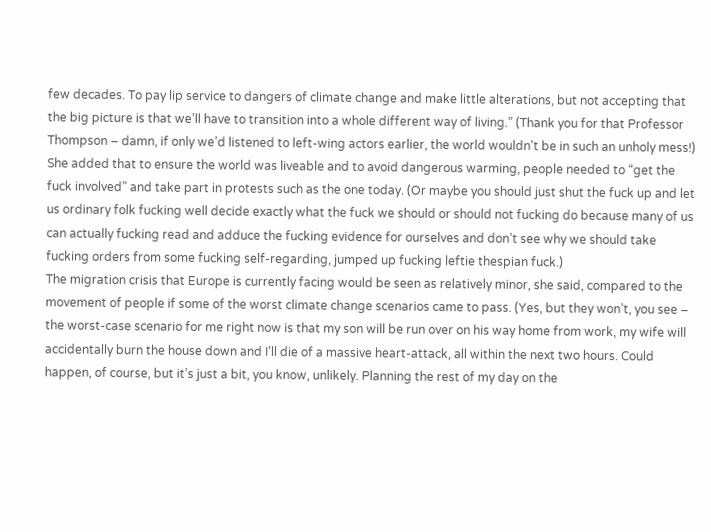few decades. To pay lip service to dangers of climate change and make little alterations, but not accepting that the big picture is that we’ll have to transition into a whole different way of living.” (Thank you for that Professor Thompson – damn, if only we’d listened to left-wing actors earlier, the world wouldn't be in such an unholy mess!)
She added that to ensure the world was liveable and to avoid dangerous warming, people needed to “get the fuck involved” and take part in protests such as the one today. (Or maybe you should just shut the fuck up and let us ordinary folk fucking well decide exactly what the fuck we should or should not fucking do because many of us can actually fucking read and adduce the fucking evidence for ourselves and don’t see why we should take fucking orders from some fucking self-regarding, jumped up fucking leftie thespian fuck.)
The migration crisis that Europe is currently facing would be seen as relatively minor, she said, compared to the movement of people if some of the worst climate change scenarios came to pass. (Yes, but they won’t, you see – the worst-case scenario for me right now is that my son will be run over on his way home from work, my wife will accidentally burn the house down and I’ll die of a massive heart-attack, all within the next two hours. Could happen, of course, but it’s just a bit, you know, unlikely. Planning the rest of my day on the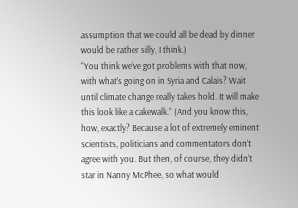assumption that we could all be dead by dinner would be rather silly, I think.)
“You think we’ve got problems with that now, with what’s going on in Syria and Calais? Wait until climate change really takes hold. It will make this look like a cakewalk.” (And you know this, how, exactly? Because a lot of extremely eminent scientists, politicians and commentators don’t agree with you. But then, of course, they didn’t star in Nanny McPhee, so what would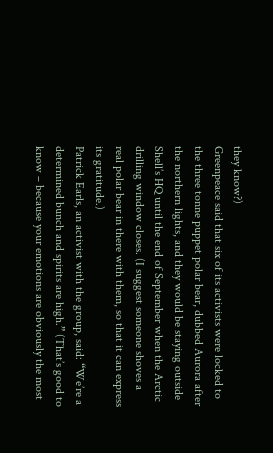they know?)
Greenpeace said that six of its activists were locked to the three tonne puppet polar bear, dubbed Aurora after the northern lights, and they would be staying outside Shell’s HQ until the end of September when the Arctic drilling window closes. (I suggest someone shoves a real polar bear in there with them, so that it can express its gratitude.)
Patrick Earls, an activist with the group, said: “We’re a determined bunch and spirits are high.” (That’s good to know – because your emotions are obviously the most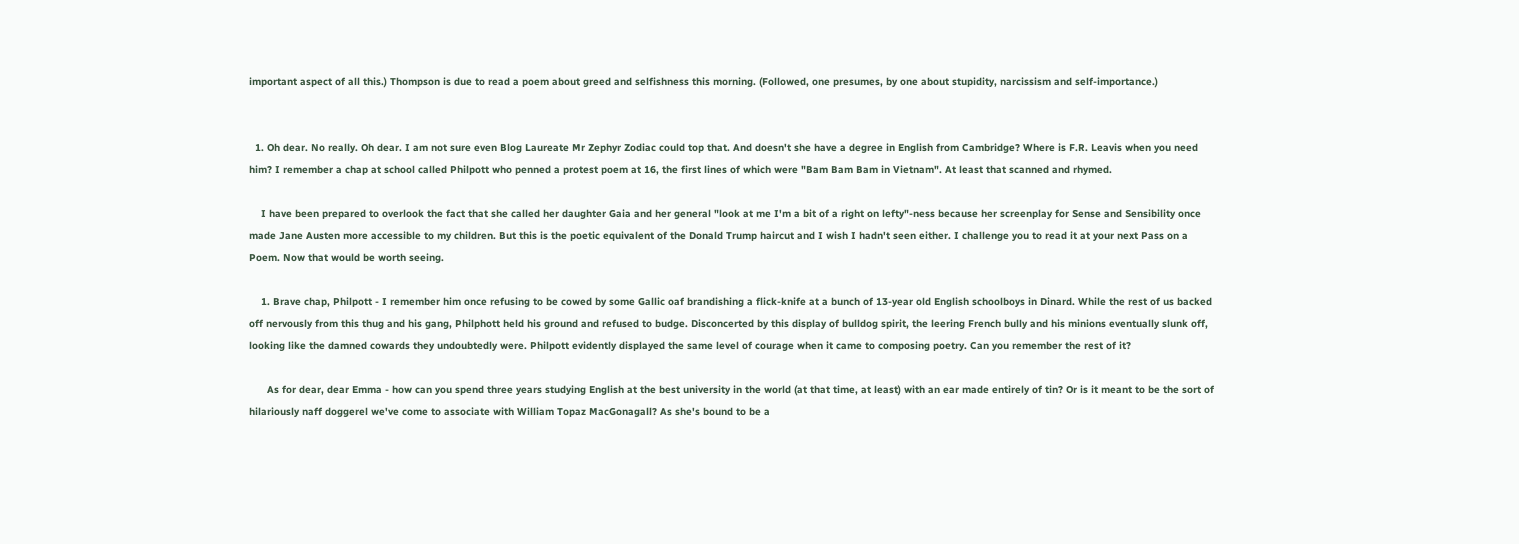important aspect of all this.) Thompson is due to read a poem about greed and selfishness this morning. (Followed, one presumes, by one about stupidity, narcissism and self-importance.)


  1. Oh dear. No really. Oh dear. I am not sure even Blog Laureate Mr Zephyr Zodiac could top that. And doesn't she have a degree in English from Cambridge? Where is F.R. Leavis when you need him? I remember a chap at school called Philpott who penned a protest poem at 16, the first lines of which were "Bam Bam Bam in Vietnam". At least that scanned and rhymed.

    I have been prepared to overlook the fact that she called her daughter Gaia and her general "look at me I'm a bit of a right on lefty"-ness because her screenplay for Sense and Sensibility once made Jane Austen more accessible to my children. But this is the poetic equivalent of the Donald Trump haircut and I wish I hadn't seen either. I challenge you to read it at your next Pass on a Poem. Now that would be worth seeing.

    1. Brave chap, Philpott - I remember him once refusing to be cowed by some Gallic oaf brandishing a flick-knife at a bunch of 13-year old English schoolboys in Dinard. While the rest of us backed off nervously from this thug and his gang, Philphott held his ground and refused to budge. Disconcerted by this display of bulldog spirit, the leering French bully and his minions eventually slunk off, looking like the damned cowards they undoubtedly were. Philpott evidently displayed the same level of courage when it came to composing poetry. Can you remember the rest of it?

      As for dear, dear Emma - how can you spend three years studying English at the best university in the world (at that time, at least) with an ear made entirely of tin? Or is it meant to be the sort of hilariously naff doggerel we've come to associate with William Topaz MacGonagall? As she's bound to be a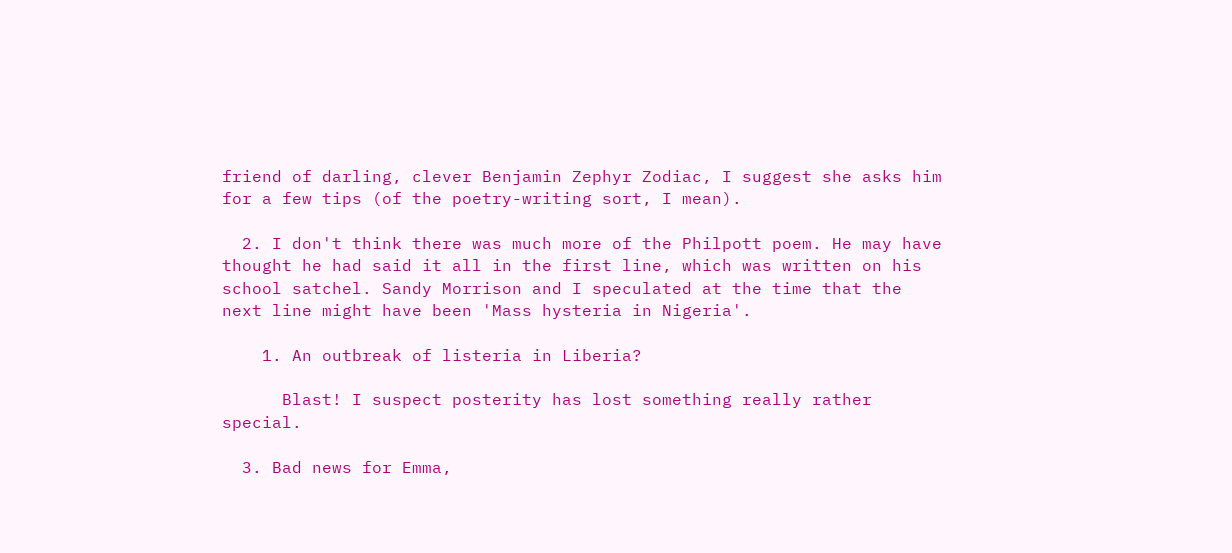friend of darling, clever Benjamin Zephyr Zodiac, I suggest she asks him for a few tips (of the poetry-writing sort, I mean).

  2. I don't think there was much more of the Philpott poem. He may have thought he had said it all in the first line, which was written on his school satchel. Sandy Morrison and I speculated at the time that the next line might have been 'Mass hysteria in Nigeria'.

    1. An outbreak of listeria in Liberia?

      Blast! I suspect posterity has lost something really rather special.

  3. Bad news for Emma,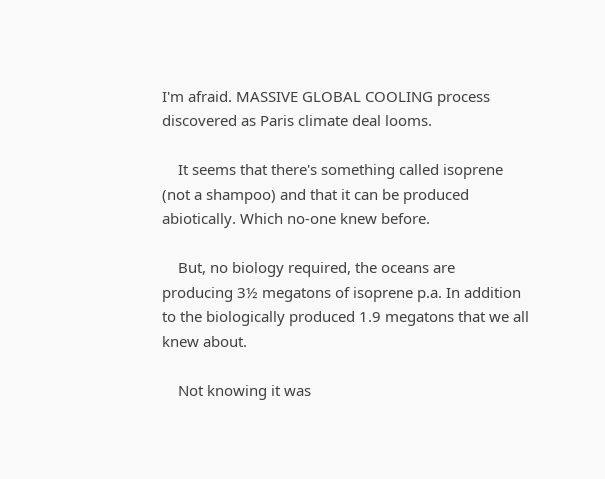I'm afraid. MASSIVE GLOBAL COOLING process discovered as Paris climate deal looms.

    It seems that there's something called isoprene (not a shampoo) and that it can be produced abiotically. Which no-one knew before.

    But, no biology required, the oceans are producing 3½ megatons of isoprene p.a. In addition to the biologically produced 1.9 megatons that we all knew about.

    Not knowing it was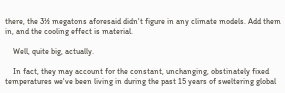there, the 3½ megatons aforesaid didn't figure in any climate models. Add them in, and the cooling effect is material.

    Well, quite big, actually.

    In fact, they may account for the constant, unchanging, obstinately fixed temperatures we've been living in during the past 15 years of sweltering global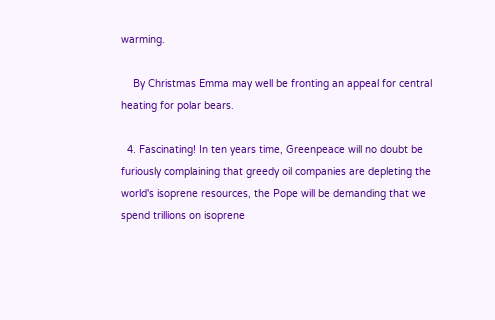warming.

    By Christmas Emma may well be fronting an appeal for central heating for polar bears.

  4. Fascinating! In ten years time, Greenpeace will no doubt be furiously complaining that greedy oil companies are depleting the world's isoprene resources, the Pope will be demanding that we spend trillions on isoprene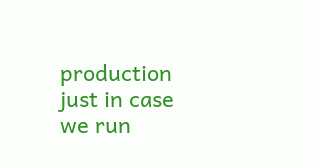production just in case we run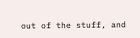out of the stuff, and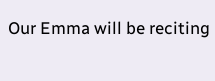Our Emma will be reciting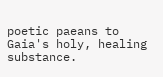poetic paeans to Gaia's holy, healing substance.